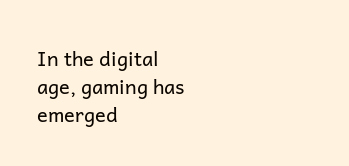In the digital age, gaming has emerged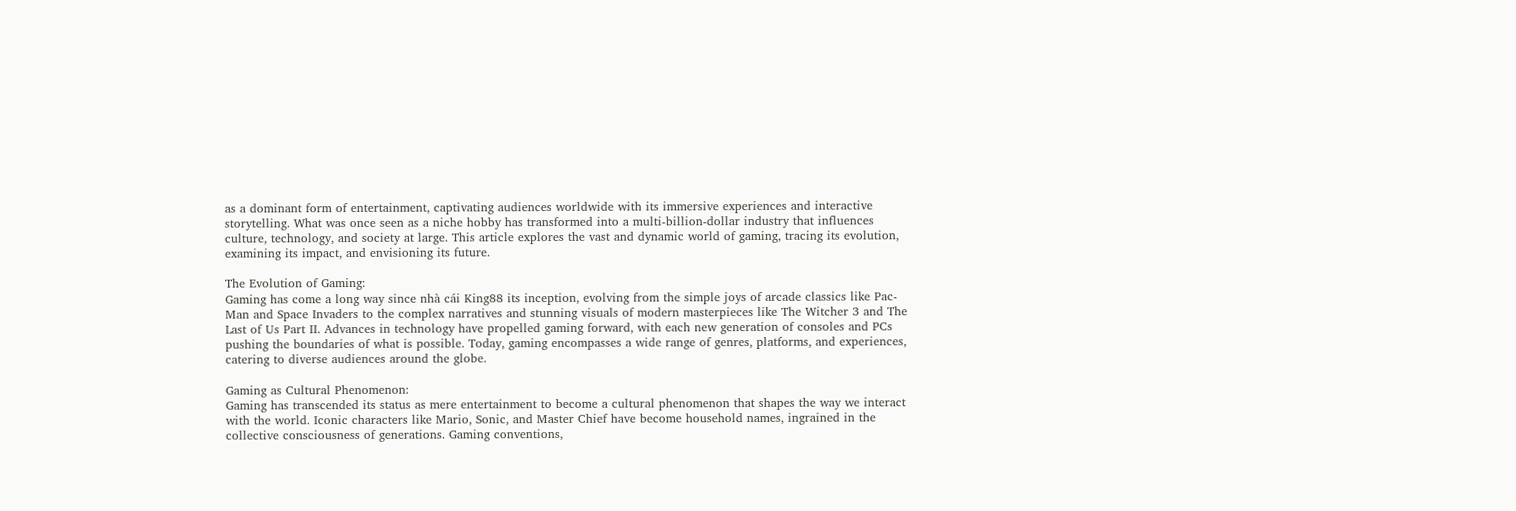as a dominant form of entertainment, captivating audiences worldwide with its immersive experiences and interactive storytelling. What was once seen as a niche hobby has transformed into a multi-billion-dollar industry that influences culture, technology, and society at large. This article explores the vast and dynamic world of gaming, tracing its evolution, examining its impact, and envisioning its future.

The Evolution of Gaming:
Gaming has come a long way since nhà cái King88 its inception, evolving from the simple joys of arcade classics like Pac-Man and Space Invaders to the complex narratives and stunning visuals of modern masterpieces like The Witcher 3 and The Last of Us Part II. Advances in technology have propelled gaming forward, with each new generation of consoles and PCs pushing the boundaries of what is possible. Today, gaming encompasses a wide range of genres, platforms, and experiences, catering to diverse audiences around the globe.

Gaming as Cultural Phenomenon:
Gaming has transcended its status as mere entertainment to become a cultural phenomenon that shapes the way we interact with the world. Iconic characters like Mario, Sonic, and Master Chief have become household names, ingrained in the collective consciousness of generations. Gaming conventions,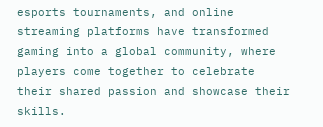esports tournaments, and online streaming platforms have transformed gaming into a global community, where players come together to celebrate their shared passion and showcase their skills.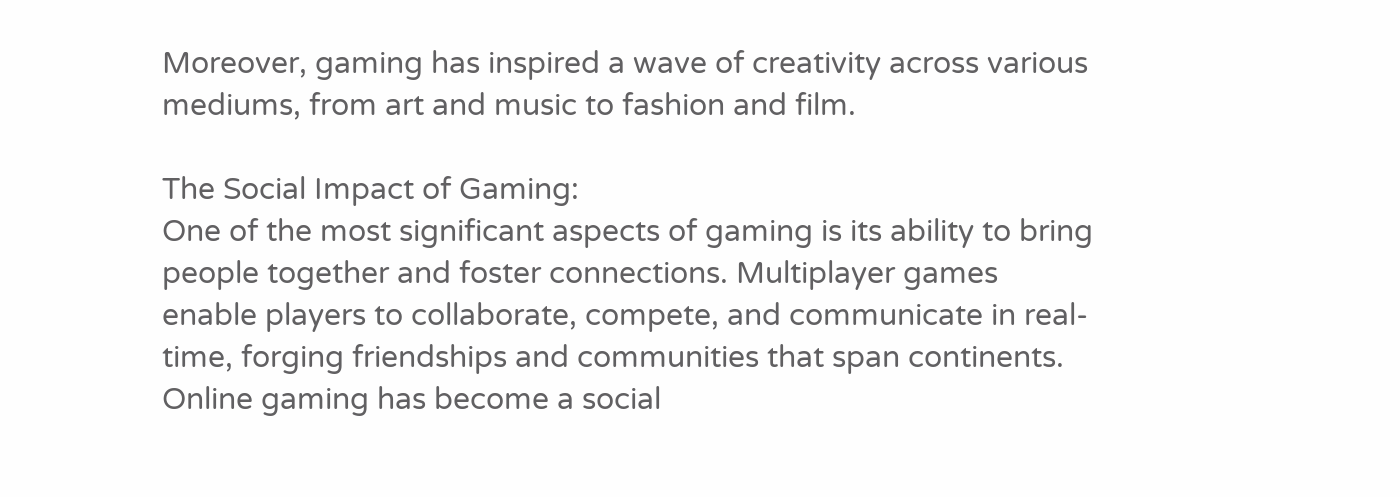Moreover, gaming has inspired a wave of creativity across various mediums, from art and music to fashion and film.

The Social Impact of Gaming:
One of the most significant aspects of gaming is its ability to bring people together and foster connections. Multiplayer games enable players to collaborate, compete, and communicate in real-time, forging friendships and communities that span continents. Online gaming has become a social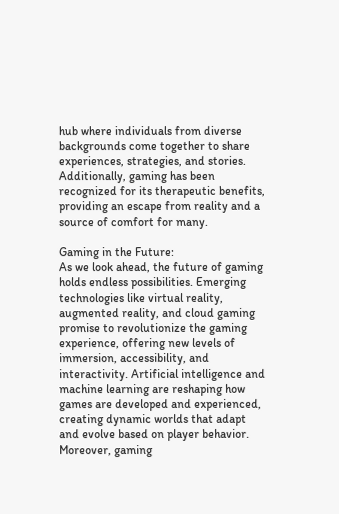hub where individuals from diverse backgrounds come together to share experiences, strategies, and stories. Additionally, gaming has been recognized for its therapeutic benefits, providing an escape from reality and a source of comfort for many.

Gaming in the Future:
As we look ahead, the future of gaming holds endless possibilities. Emerging technologies like virtual reality, augmented reality, and cloud gaming promise to revolutionize the gaming experience, offering new levels of immersion, accessibility, and interactivity. Artificial intelligence and machine learning are reshaping how games are developed and experienced, creating dynamic worlds that adapt and evolve based on player behavior. Moreover, gaming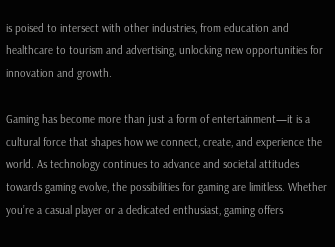is poised to intersect with other industries, from education and healthcare to tourism and advertising, unlocking new opportunities for innovation and growth.

Gaming has become more than just a form of entertainment—it is a cultural force that shapes how we connect, create, and experience the world. As technology continues to advance and societal attitudes towards gaming evolve, the possibilities for gaming are limitless. Whether you’re a casual player or a dedicated enthusiast, gaming offers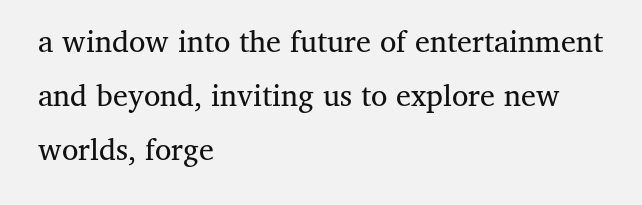a window into the future of entertainment and beyond, inviting us to explore new worlds, forge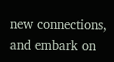new connections, and embark on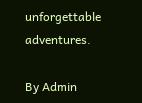unforgettable adventures.

By Admin